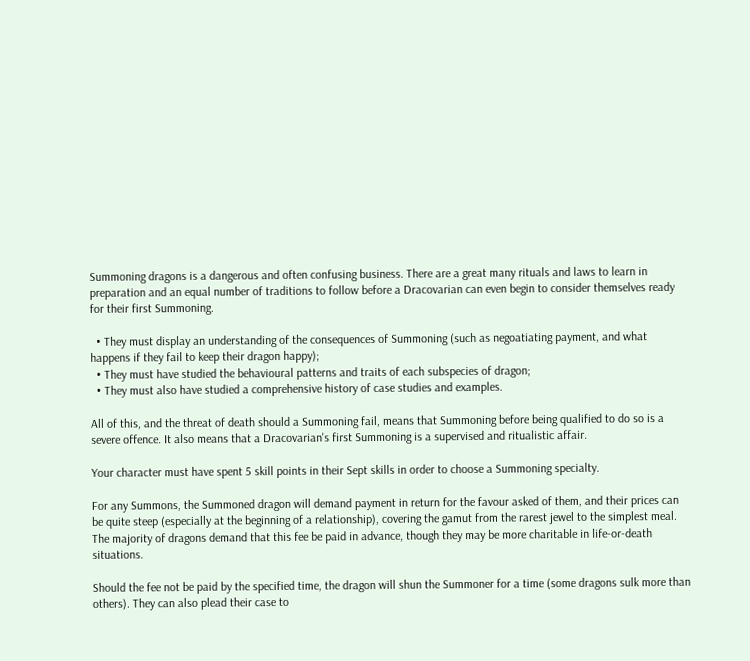Summoning dragons is a dangerous and often confusing business. There are a great many rituals and laws to learn in preparation and an equal number of traditions to follow before a Dracovarian can even begin to consider themselves ready for their first Summoning.

  • They must display an understanding of the consequences of Summoning (such as negoatiating payment, and what happens if they fail to keep their dragon happy);
  • They must have studied the behavioural patterns and traits of each subspecies of dragon;
  • They must also have studied a comprehensive history of case studies and examples.

All of this, and the threat of death should a Summoning fail, means that Summoning before being qualified to do so is a severe offence. It also means that a Dracovarian's first Summoning is a supervised and ritualistic affair.

Your character must have spent 5 skill points in their Sept skills in order to choose a Summoning specialty.

For any Summons, the Summoned dragon will demand payment in return for the favour asked of them, and their prices can be quite steep (especially at the beginning of a relationship), covering the gamut from the rarest jewel to the simplest meal. The majority of dragons demand that this fee be paid in advance, though they may be more charitable in life-or-death situations.

Should the fee not be paid by the specified time, the dragon will shun the Summoner for a time (some dragons sulk more than others). They can also plead their case to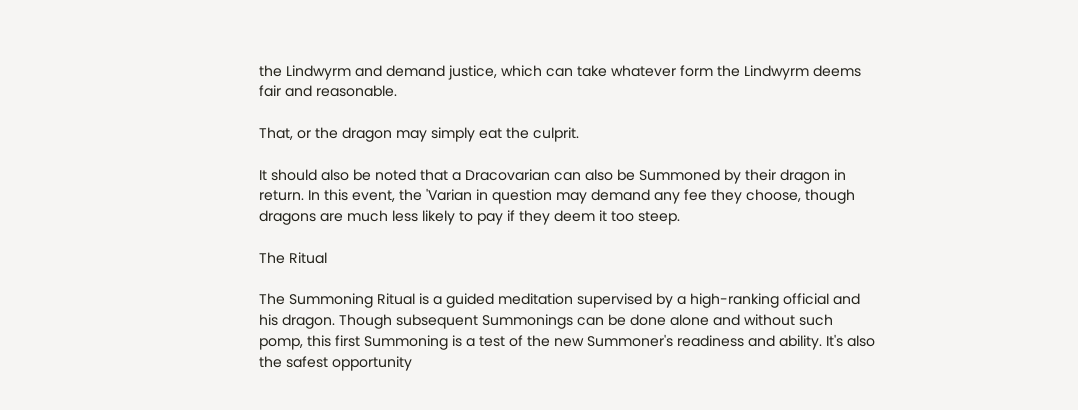the Lindwyrm and demand justice, which can take whatever form the Lindwyrm deems fair and reasonable.

That, or the dragon may simply eat the culprit.

It should also be noted that a Dracovarian can also be Summoned by their dragon in return. In this event, the 'Varian in question may demand any fee they choose, though dragons are much less likely to pay if they deem it too steep.

The Ritual

The Summoning Ritual is a guided meditation supervised by a high-ranking official and his dragon. Though subsequent Summonings can be done alone and without such pomp, this first Summoning is a test of the new Summoner's readiness and ability. It's also the safest opportunity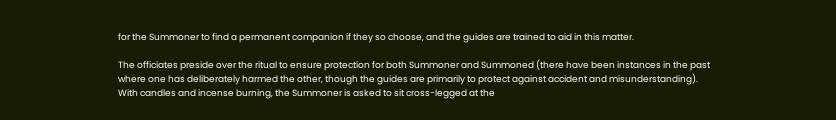for the Summoner to find a permanent companion if they so choose, and the guides are trained to aid in this matter.

The officiates preside over the ritual to ensure protection for both Summoner and Summoned (there have been instances in the past where one has deliberately harmed the other, though the guides are primarily to protect against accident and misunderstanding). With candles and incense burning, the Summoner is asked to sit cross-legged at the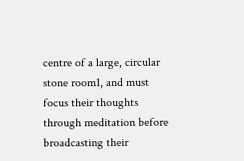centre of a large, circular stone room1, and must focus their thoughts through meditation before broadcasting their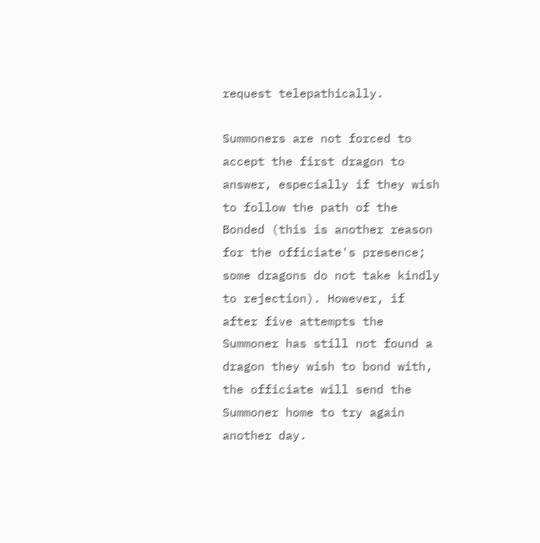request telepathically.

Summoners are not forced to accept the first dragon to answer, especially if they wish to follow the path of the Bonded (this is another reason for the officiate's presence; some dragons do not take kindly to rejection). However, if after five attempts the Summoner has still not found a dragon they wish to bond with, the officiate will send the Summoner home to try again another day.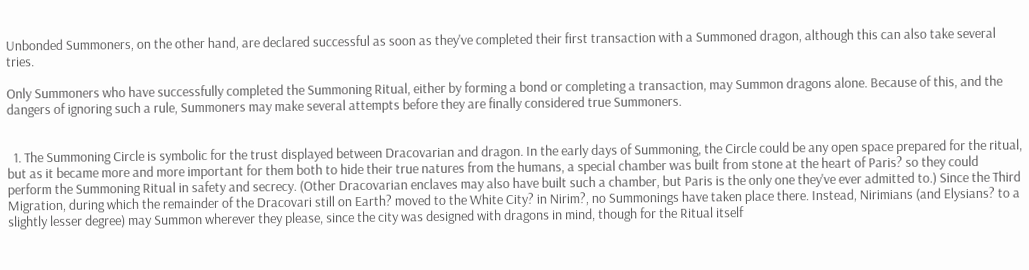Unbonded Summoners, on the other hand, are declared successful as soon as they've completed their first transaction with a Summoned dragon, although this can also take several tries.

Only Summoners who have successfully completed the Summoning Ritual, either by forming a bond or completing a transaction, may Summon dragons alone. Because of this, and the dangers of ignoring such a rule, Summoners may make several attempts before they are finally considered true Summoners.


  1. The Summoning Circle is symbolic for the trust displayed between Dracovarian and dragon. In the early days of Summoning, the Circle could be any open space prepared for the ritual, but as it became more and more important for them both to hide their true natures from the humans, a special chamber was built from stone at the heart of Paris? so they could perform the Summoning Ritual in safety and secrecy. (Other Dracovarian enclaves may also have built such a chamber, but Paris is the only one they've ever admitted to.) Since the Third Migration, during which the remainder of the Dracovari still on Earth? moved to the White City? in Nirim?, no Summonings have taken place there. Instead, Nirimians (and Elysians? to a slightly lesser degree) may Summon wherever they please, since the city was designed with dragons in mind, though for the Ritual itself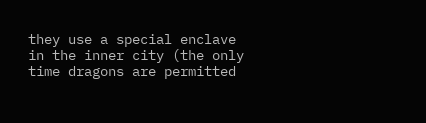they use a special enclave in the inner city (the only time dragons are permitted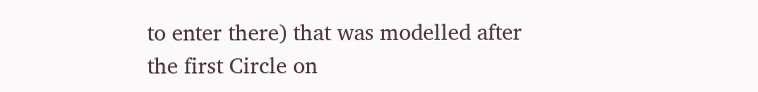to enter there) that was modelled after the first Circle on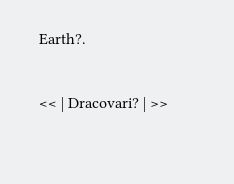Earth?.

<< | Dracovari? | >>